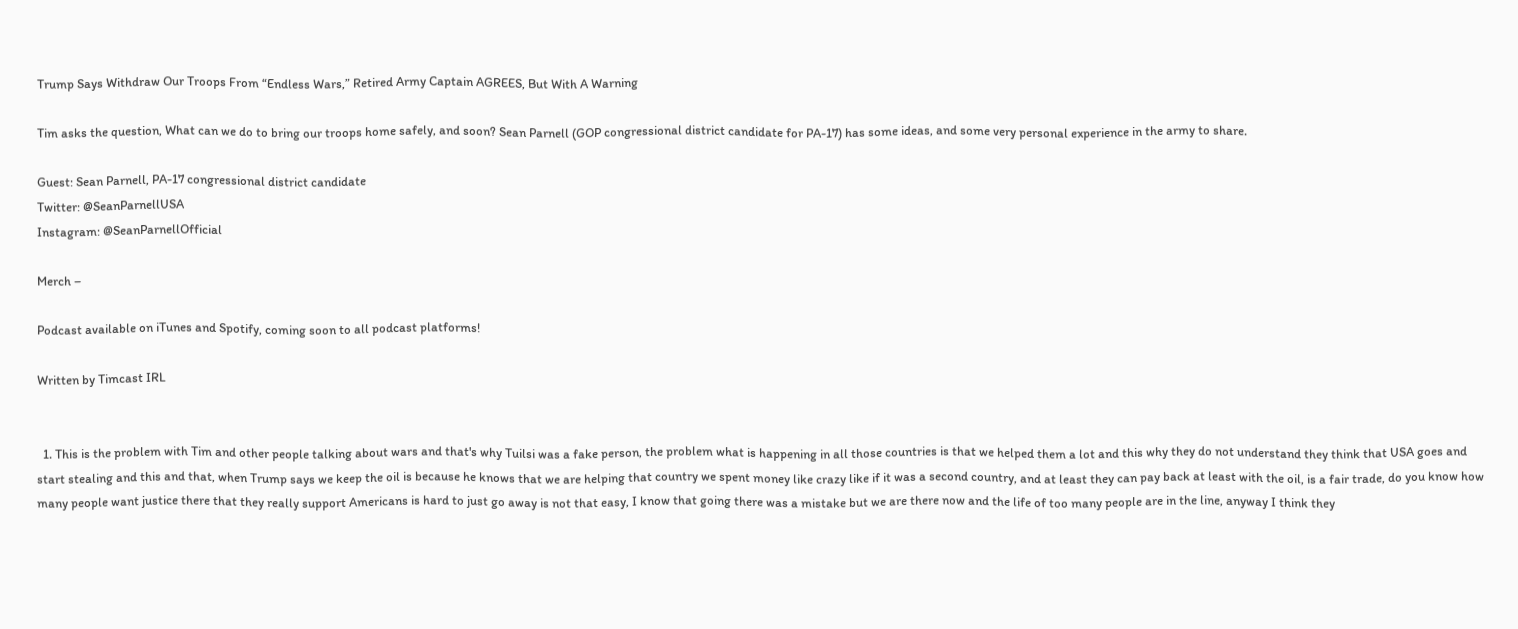Trump Says Withdraw Our Troops From “Endless Wars,” Retired Army Captain AGREES, But With A Warning

Tim asks the question, What can we do to bring our troops home safely, and soon? Sean Parnell (GOP congressional district candidate for PA-17) has some ideas, and some very personal experience in the army to share.

Guest: Sean Parnell, PA-17 congressional district candidate
Twitter: @SeanParnellUSA
Instagram: @SeanParnellOfficial

Merch –

Podcast available on iTunes and Spotify, coming soon to all podcast platforms!

Written by Timcast IRL


  1. This is the problem with Tim and other people talking about wars and that's why Tuilsi was a fake person, the problem what is happening in all those countries is that we helped them a lot and this why they do not understand they think that USA goes and start stealing and this and that, when Trump says we keep the oil is because he knows that we are helping that country we spent money like crazy like if it was a second country, and at least they can pay back at least with the oil, is a fair trade, do you know how many people want justice there that they really support Americans is hard to just go away is not that easy, I know that going there was a mistake but we are there now and the life of too many people are in the line, anyway I think they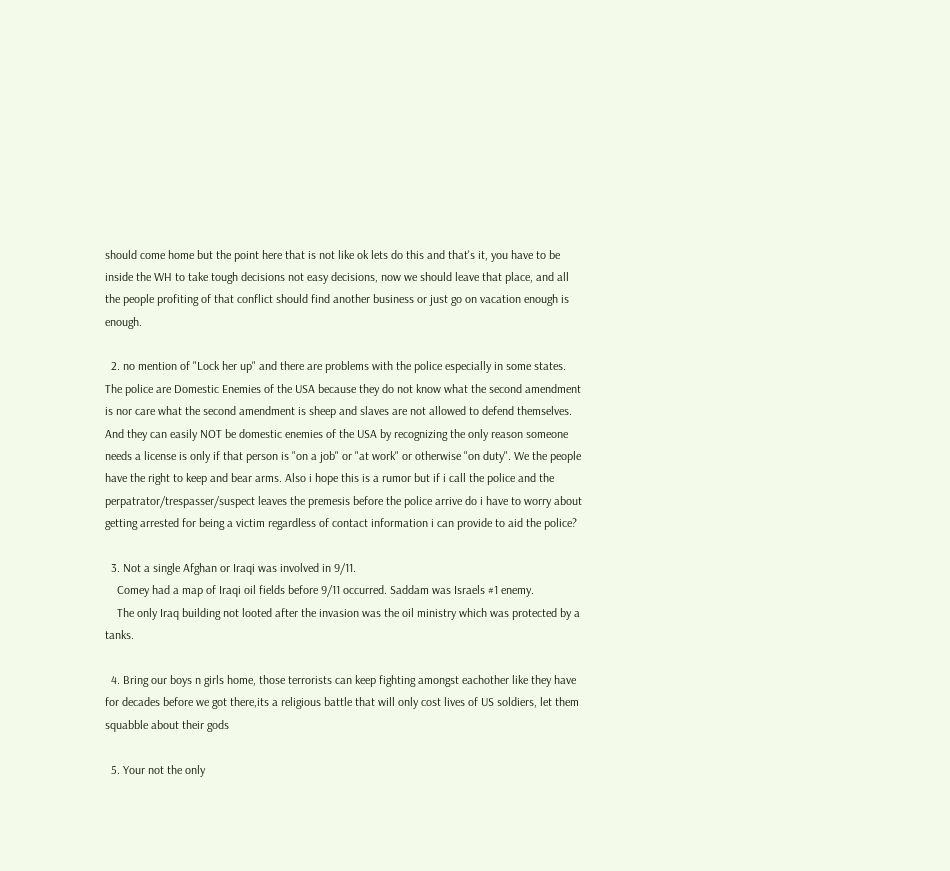should come home but the point here that is not like ok lets do this and that's it, you have to be inside the WH to take tough decisions not easy decisions, now we should leave that place, and all the people profiting of that conflict should find another business or just go on vacation enough is enough.

  2. no mention of "Lock her up" and there are problems with the police especially in some states. The police are Domestic Enemies of the USA because they do not know what the second amendment is nor care what the second amendment is sheep and slaves are not allowed to defend themselves. And they can easily NOT be domestic enemies of the USA by recognizing the only reason someone needs a license is only if that person is "on a job" or "at work" or otherwise "on duty". We the people have the right to keep and bear arms. Also i hope this is a rumor but if i call the police and the perpatrator/trespasser/suspect leaves the premesis before the police arrive do i have to worry about getting arrested for being a victim regardless of contact information i can provide to aid the police?

  3. Not a single Afghan or Iraqi was involved in 9/11.
    Comey had a map of Iraqi oil fields before 9/11 occurred. Saddam was Israels #1 enemy.
    The only Iraq building not looted after the invasion was the oil ministry which was protected by a tanks.

  4. Bring our boys n girls home, those terrorists can keep fighting amongst eachother like they have for decades before we got there,its a religious battle that will only cost lives of US soldiers, let them squabble about their gods

  5. Your not the only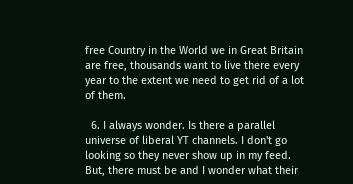free Country in the World we in Great Britain are free, thousands want to live there every year to the extent we need to get rid of a lot of them.

  6. I always wonder. Is there a parallel universe of liberal YT channels. I don't go looking so they never show up in my feed. But, there must be and I wonder what their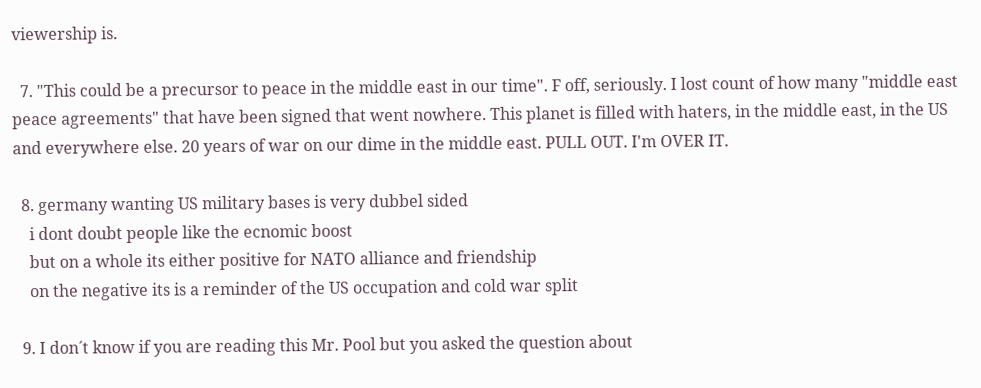viewership is.

  7. "This could be a precursor to peace in the middle east in our time". F off, seriously. I lost count of how many "middle east peace agreements" that have been signed that went nowhere. This planet is filled with haters, in the middle east, in the US and everywhere else. 20 years of war on our dime in the middle east. PULL OUT. I'm OVER IT.

  8. germany wanting US military bases is very dubbel sided
    i dont doubt people like the ecnomic boost
    but on a whole its either positive for NATO alliance and friendship
    on the negative its is a reminder of the US occupation and cold war split

  9. I don´t know if you are reading this Mr. Pool but you asked the question about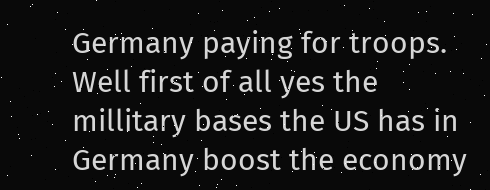Germany paying for troops. Well first of all yes the millitary bases the US has in Germany boost the economy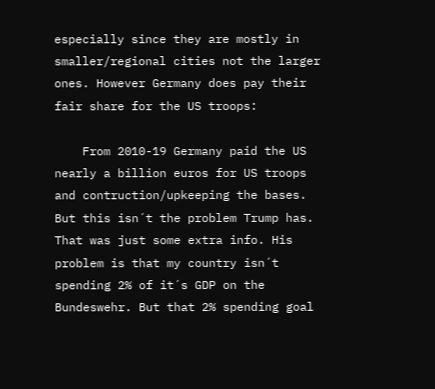especially since they are mostly in smaller/regional cities not the larger ones. However Germany does pay their fair share for the US troops:

    From 2010-19 Germany paid the US nearly a billion euros for US troops and contruction/upkeeping the bases. But this isn´t the problem Trump has. That was just some extra info. His problem is that my country isn´t spending 2% of it´s GDP on the Bundeswehr. But that 2% spending goal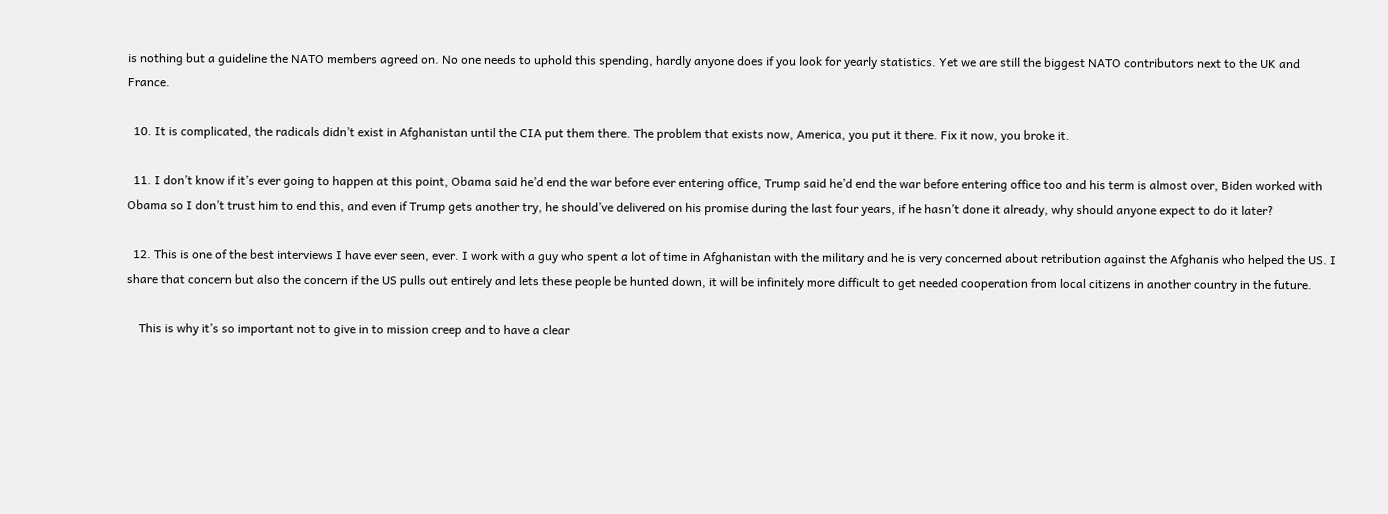is nothing but a guideline the NATO members agreed on. No one needs to uphold this spending, hardly anyone does if you look for yearly statistics. Yet we are still the biggest NATO contributors next to the UK and France.

  10. It is complicated, the radicals didn’t exist in Afghanistan until the CIA put them there. The problem that exists now, America, you put it there. Fix it now, you broke it.

  11. I don’t know if it’s ever going to happen at this point, Obama said he’d end the war before ever entering office, Trump said he’d end the war before entering office too and his term is almost over, Biden worked with Obama so I don’t trust him to end this, and even if Trump gets another try, he should’ve delivered on his promise during the last four years, if he hasn’t done it already, why should anyone expect to do it later?

  12. This is one of the best interviews I have ever seen, ever. I work with a guy who spent a lot of time in Afghanistan with the military and he is very concerned about retribution against the Afghanis who helped the US. I share that concern but also the concern if the US pulls out entirely and lets these people be hunted down, it will be infinitely more difficult to get needed cooperation from local citizens in another country in the future.

    This is why it’s so important not to give in to mission creep and to have a clear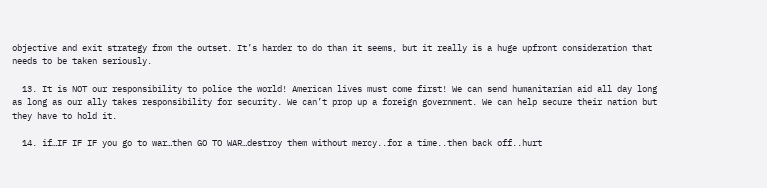objective and exit strategy from the outset. It’s harder to do than it seems, but it really is a huge upfront consideration that needs to be taken seriously.

  13. It is NOT our responsibility to police the world! American lives must come first! We can send humanitarian aid all day long as long as our ally takes responsibility for security. We can’t prop up a foreign government. We can help secure their nation but they have to hold it.

  14. if…IF IF IF you go to war…then GO TO WAR…destroy them without mercy..for a time..then back off..hurt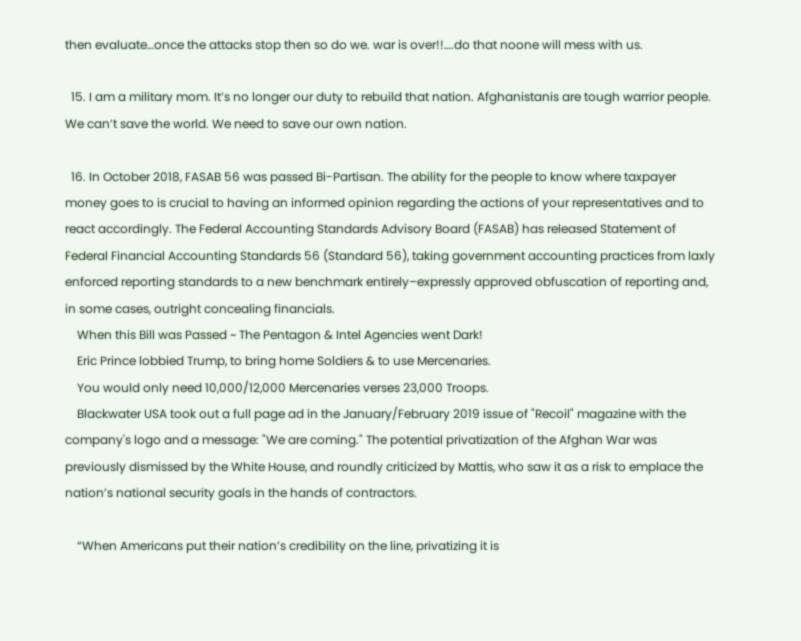then evaluate…once the attacks stop then so do we. war is over!!….do that noone will mess with us.

  15. I am a military mom. It’s no longer our duty to rebuild that nation. Afghanistanis are tough warrior people. We can’t save the world. We need to save our own nation.

  16. In October 2018, FASAB 56 was passed Bi-Partisan. The ability for the people to know where taxpayer money goes to is crucial to having an informed opinion regarding the actions of your representatives and to react accordingly. The Federal Accounting Standards Advisory Board (FASAB) has released Statement of Federal Financial Accounting Standards 56 (Standard 56), taking government accounting practices from laxly enforced reporting standards to a new benchmark entirely–expressly approved obfuscation of reporting and, in some cases, outright concealing financials.
    When this Bill was Passed ~ The Pentagon & Intel Agencies went Dark!
    Eric Prince lobbied Trump, to bring home Soldiers & to use Mercenaries.
    You would only need 10,000/12,000 Mercenaries verses 23,000 Troops.
    Blackwater USA took out a full page ad in the January/February 2019 issue of "Recoil" magazine with the company's logo and a message: "We are coming." The potential privatization of the Afghan War was previously dismissed by the White House, and roundly criticized by Mattis, who saw it as a risk to emplace the nation’s national security goals in the hands of contractors.

    “When Americans put their nation’s credibility on the line, privatizing it is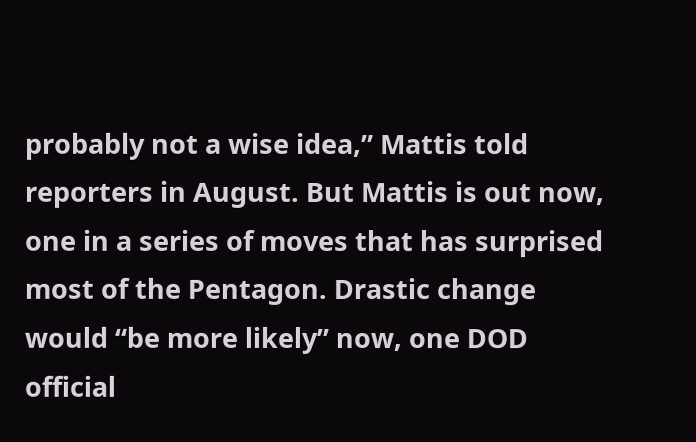probably not a wise idea,” Mattis told reporters in August. But Mattis is out now, one in a series of moves that has surprised most of the Pentagon. Drastic change would “be more likely” now, one DOD official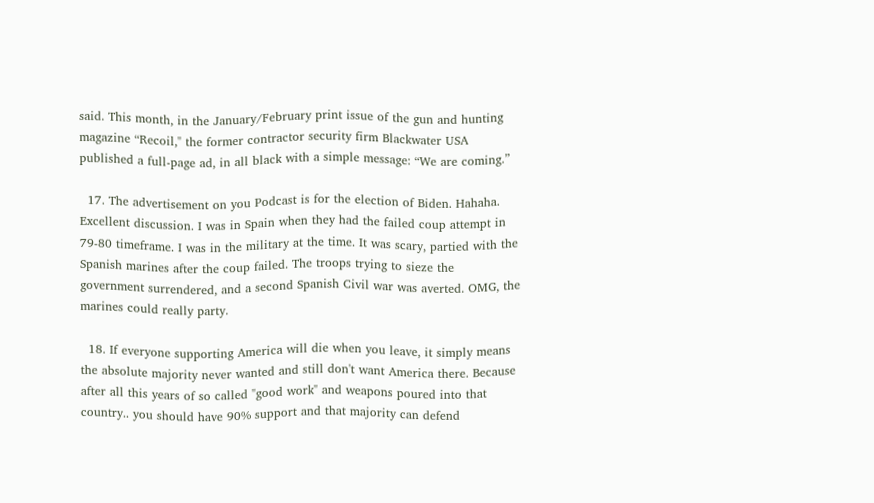said. This month, in the January/February print issue of the gun and hunting magazine “Recoil," the former contractor security firm Blackwater USA published a full-page ad, in all black with a simple message: “We are coming.”

  17. The advertisement on you Podcast is for the election of Biden. Hahaha. Excellent discussion. I was in Spain when they had the failed coup attempt in 79-80 timeframe. I was in the military at the time. It was scary, partied with the Spanish marines after the coup failed. The troops trying to sieze the government surrendered, and a second Spanish Civil war was averted. OMG, the marines could really party.

  18. If everyone supporting America will die when you leave, it simply means the absolute majority never wanted and still don't want America there. Because after all this years of so called "good work" and weapons poured into that country.. you should have 90% support and that majority can defend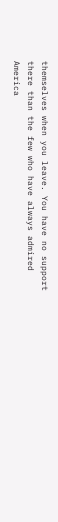themselves when you leave. You have no support there than the few who have always admired America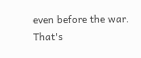even before the war. That's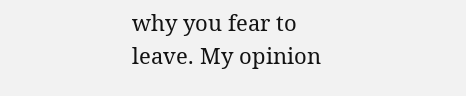why you fear to leave. My opinion